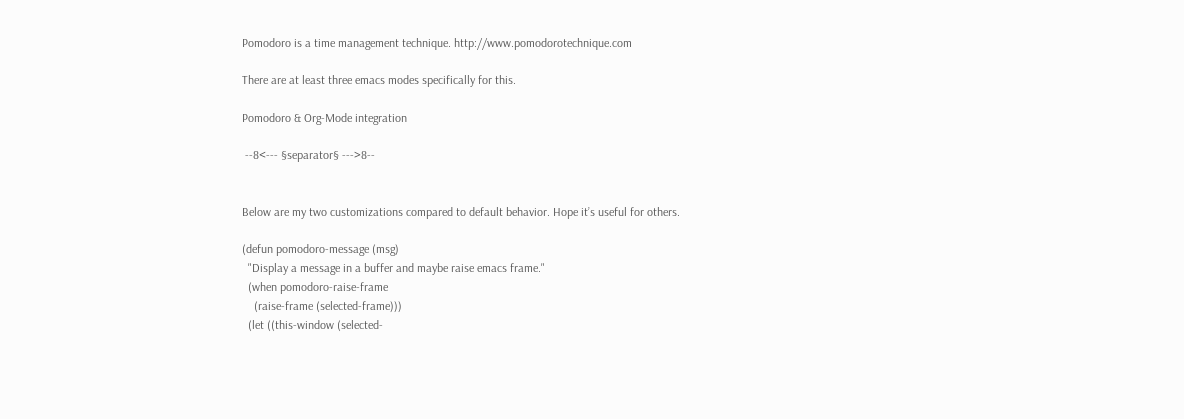Pomodoro is a time management technique. http://www.pomodorotechnique.com

There are at least three emacs modes specifically for this.

Pomodoro & Org-Mode integration

 --8<--- §separator§ --->8--


Below are my two customizations compared to default behavior. Hope it’s useful for others.

(defun pomodoro-message (msg)
  "Display a message in a buffer and maybe raise emacs frame."
  (when pomodoro-raise-frame
    (raise-frame (selected-frame)))
  (let ((this-window (selected-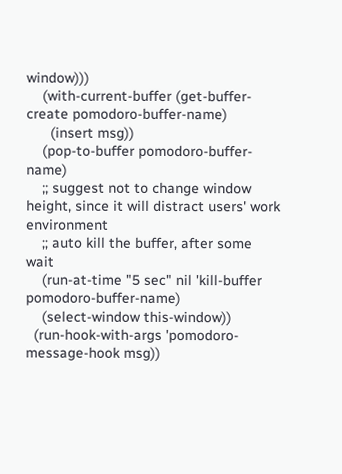window)))
    (with-current-buffer (get-buffer-create pomodoro-buffer-name)
      (insert msg))
    (pop-to-buffer pomodoro-buffer-name)
    ;; suggest not to change window height, since it will distract users' work environment
    ;; auto kill the buffer, after some wait
    (run-at-time "5 sec" nil 'kill-buffer pomodoro-buffer-name)
    (select-window this-window))
  (run-hook-with-args 'pomodoro-message-hook msg))